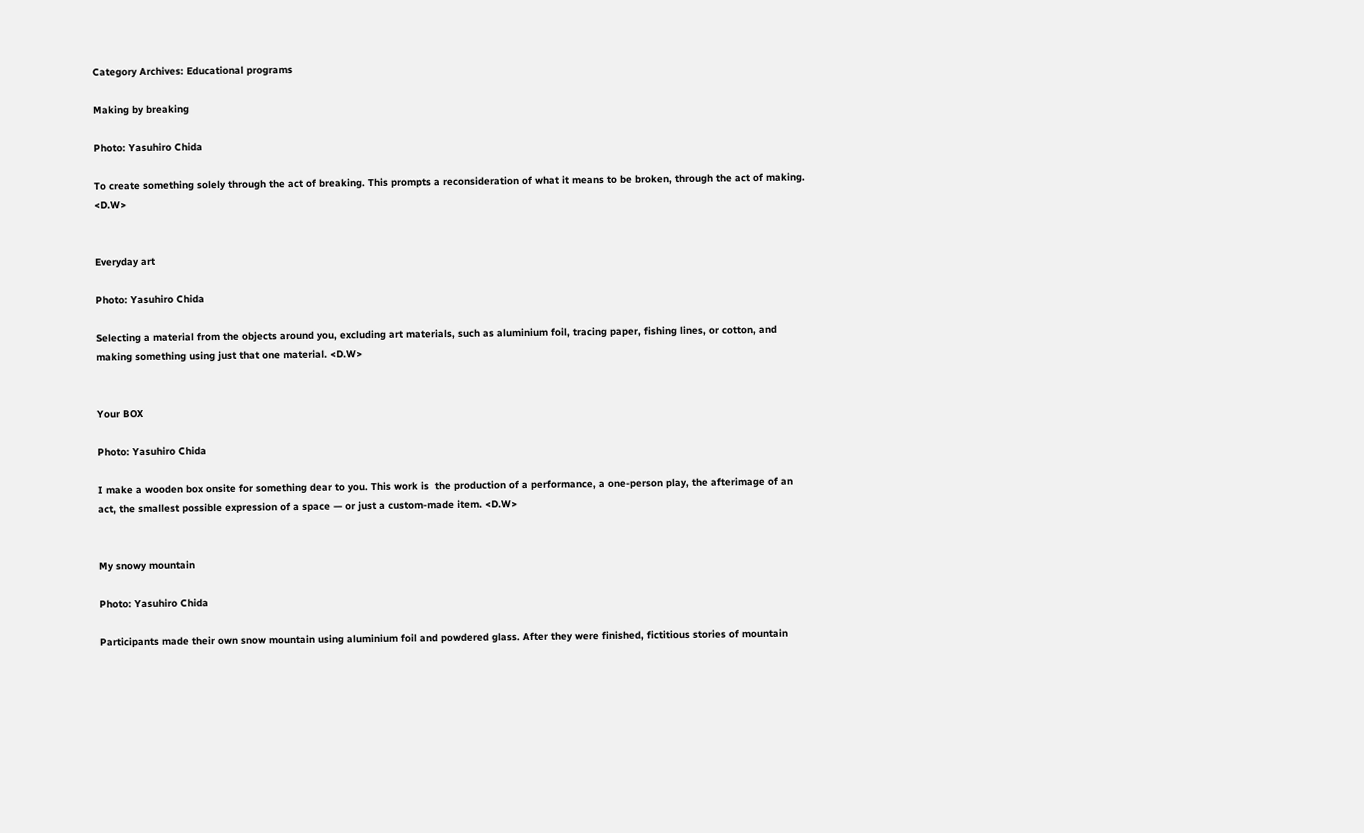Category Archives: Educational programs

Making by breaking

Photo: Yasuhiro Chida

To create something solely through the act of breaking. This prompts a reconsideration of what it means to be broken, through the act of making. <D.W>


Everyday art

Photo: Yasuhiro Chida

Selecting a material from the objects around you, excluding art materials, such as aluminium foil, tracing paper, fishing lines, or cotton, and making something using just that one material. <D.W>


Your BOX

Photo: Yasuhiro Chida

I make a wooden box onsite for something dear to you. This work is  the production of a performance, a one-person play, the afterimage of an act, the smallest possible expression of a space — or just a custom-made item. <D.W>


My snowy mountain

Photo: Yasuhiro Chida

Participants made their own snow mountain using aluminium foil and powdered glass. After they were finished, fictitious stories of mountain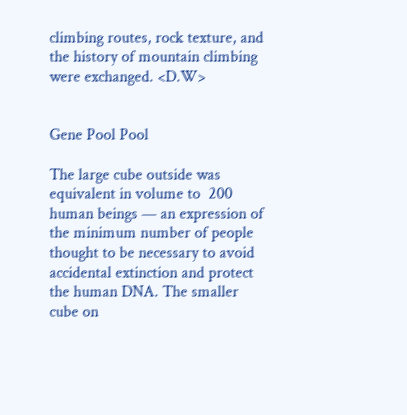climbing routes, rock texture, and the history of mountain climbing were exchanged. <D.W>


Gene Pool Pool

The large cube outside was equivalent in volume to  200 human beings — an expression of the minimum number of people thought to be necessary to avoid accidental extinction and protect the human DNA. The smaller cube on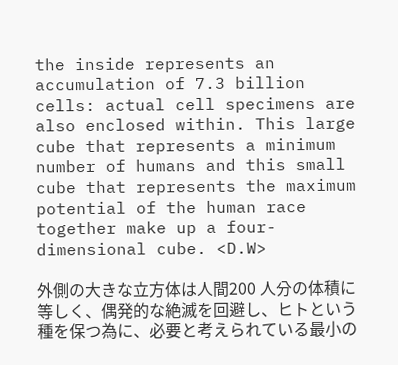the inside represents an accumulation of 7.3 billion cells: actual cell specimens are also enclosed within. This large cube that represents a minimum number of humans and this small cube that represents the maximum potential of the human race together make up a four-dimensional cube. <D.W>

外側の大きな立方体は人間200 人分の体積に等しく、偶発的な絶滅を回避し、ヒトという種を保つ為に、必要と考えられている最小の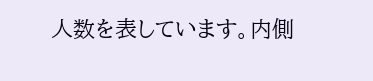人数を表しています。内側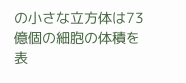の小さな立方体は73 億個の細胞の体積を表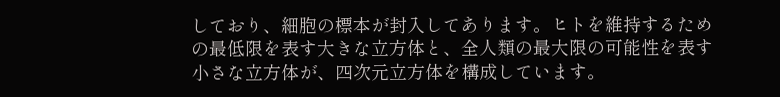しており、細胞の標本が封入してあります。ヒトを維持するための最低限を表す大きな立方体と、全人類の最大限の可能性を表す小さな立方体が、四次元立方体を構成しています。